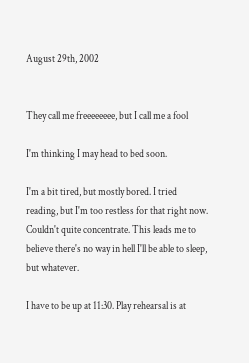August 29th, 2002


They call me freeeeeeee, but I call me a fool

I'm thinking I may head to bed soon.

I'm a bit tired, but mostly bored. I tried reading, but I'm too restless for that right now. Couldn't quite concentrate. This leads me to believe there's no way in hell I'll be able to sleep, but whatever.

I have to be up at 11:30. Play rehearsal is at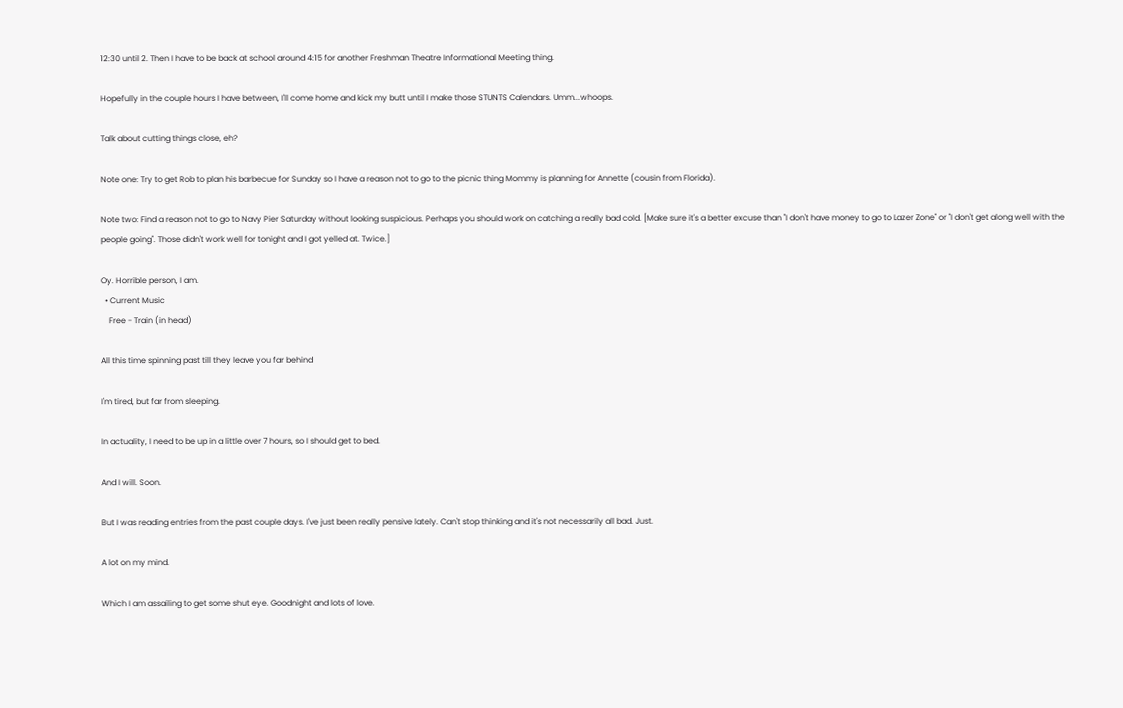12:30 until 2. Then I have to be back at school around 4:15 for another Freshman Theatre Informational Meeting thing.

Hopefully in the couple hours I have between, I'll come home and kick my butt until I make those STUNTS Calendars. Umm...whoops.

Talk about cutting things close, eh?

Note one: Try to get Rob to plan his barbecue for Sunday so I have a reason not to go to the picnic thing Mommy is planning for Annette (cousin from Florida).

Note two: Find a reason not to go to Navy Pier Saturday without looking suspicious. Perhaps you should work on catching a really bad cold. [Make sure it's a better excuse than "I don't have money to go to Lazer Zone" or "I don't get along well with the people going". Those didn't work well for tonight and I got yelled at. Twice.]

Oy. Horrible person, I am.
  • Current Music
    Free - Train (in head)

All this time spinning past till they leave you far behind

I'm tired, but far from sleeping.

In actuality, I need to be up in a little over 7 hours, so I should get to bed.

And I will. Soon.

But I was reading entries from the past couple days. I've just been really pensive lately. Can't stop thinking and it's not necessarily all bad. Just.

A lot on my mind.

Which I am assailing to get some shut eye. Goodnight and lots of love.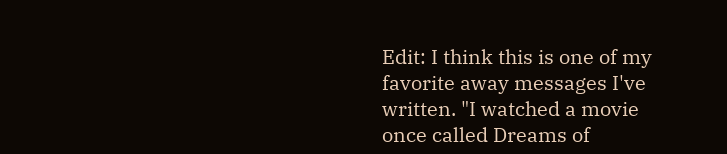Edit: I think this is one of my favorite away messages I've written. "I watched a movie once called Dreams of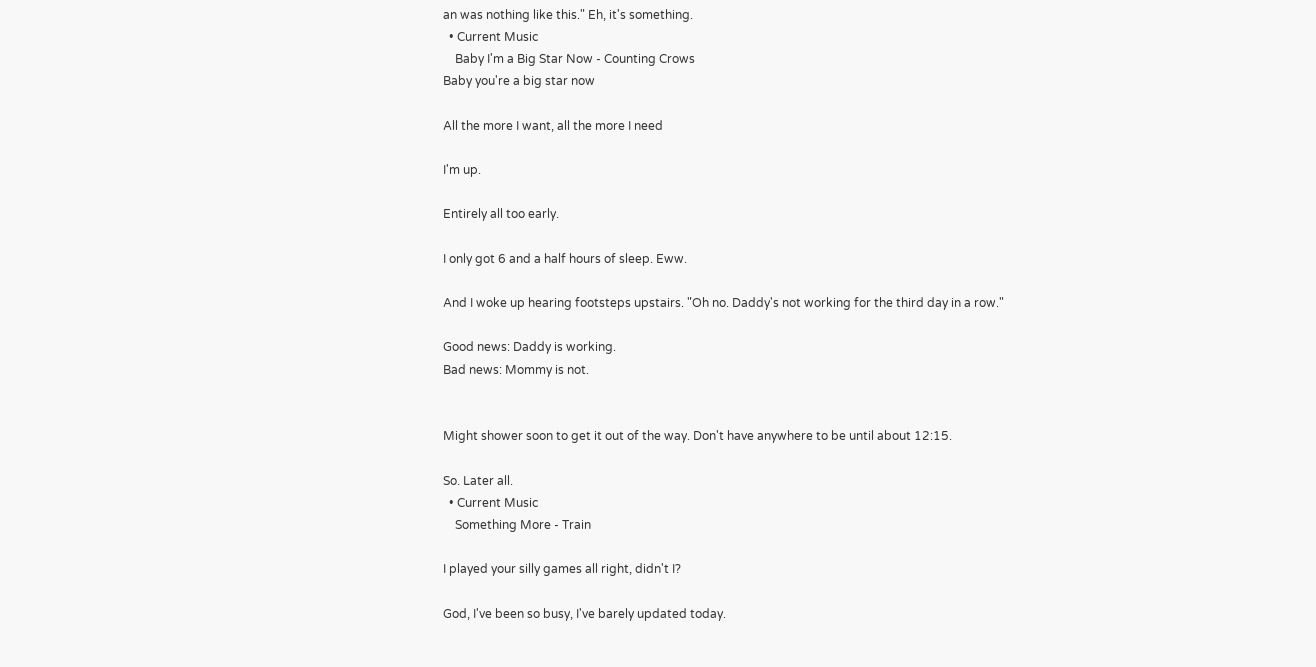an was nothing like this." Eh, it's something.
  • Current Music
    Baby I'm a Big Star Now - Counting Crows
Baby you're a big star now

All the more I want, all the more I need

I'm up.

Entirely all too early.

I only got 6 and a half hours of sleep. Eww.

And I woke up hearing footsteps upstairs. "Oh no. Daddy's not working for the third day in a row."

Good news: Daddy is working.
Bad news: Mommy is not.


Might shower soon to get it out of the way. Don't have anywhere to be until about 12:15.

So. Later all.
  • Current Music
    Something More - Train

I played your silly games all right, didn't I?

God, I've been so busy, I've barely updated today.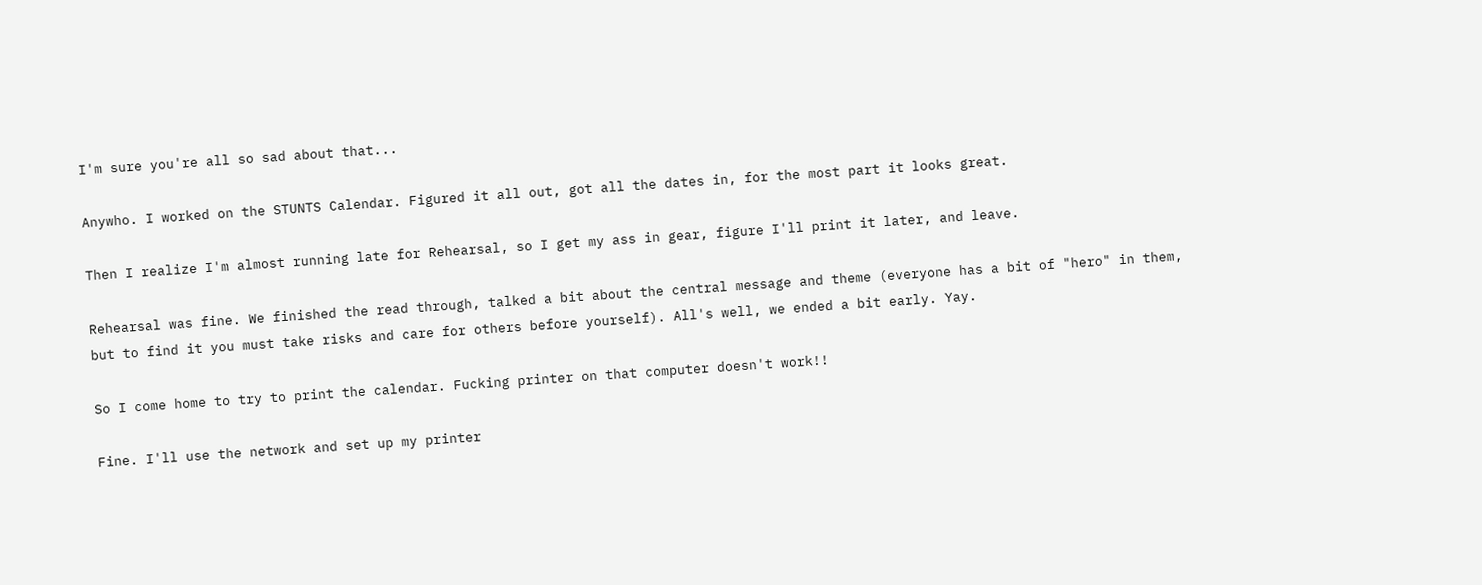I'm sure you're all so sad about that...

Anywho. I worked on the STUNTS Calendar. Figured it all out, got all the dates in, for the most part it looks great.

Then I realize I'm almost running late for Rehearsal, so I get my ass in gear, figure I'll print it later, and leave.

Rehearsal was fine. We finished the read through, talked a bit about the central message and theme (everyone has a bit of "hero" in them, but to find it you must take risks and care for others before yourself). All's well, we ended a bit early. Yay.

So I come home to try to print the calendar. Fucking printer on that computer doesn't work!!

Fine. I'll use the network and set up my printer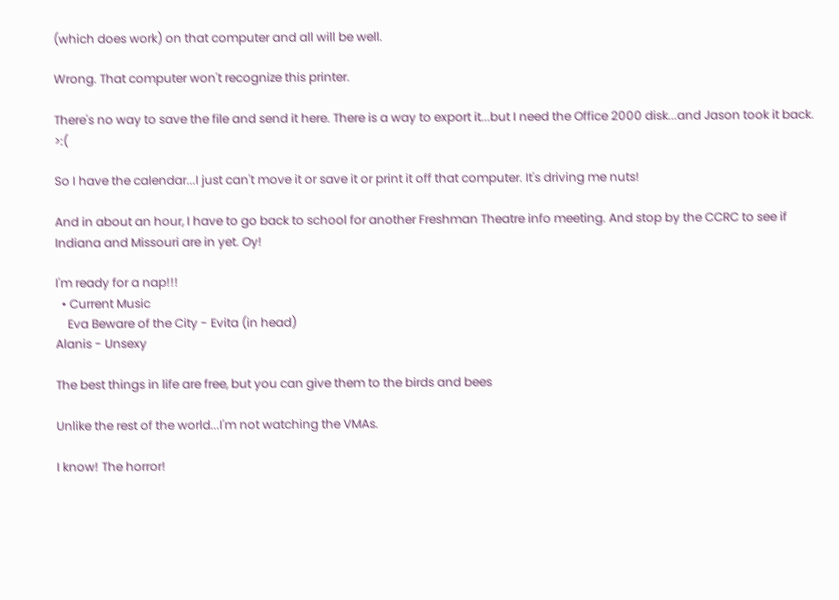(which does work) on that computer and all will be well.

Wrong. That computer won't recognize this printer.

There's no way to save the file and send it here. There is a way to export it...but I need the Office 2000 disk...and Jason took it back. >:(

So I have the calendar...I just can't move it or save it or print it off that computer. It's driving me nuts!

And in about an hour, I have to go back to school for another Freshman Theatre info meeting. And stop by the CCRC to see if Indiana and Missouri are in yet. Oy!

I'm ready for a nap!!!
  • Current Music
    Eva Beware of the City - Evita (in head)
Alanis - Unsexy

The best things in life are free, but you can give them to the birds and bees

Unlike the rest of the world...I'm not watching the VMAs.

I know! The horror!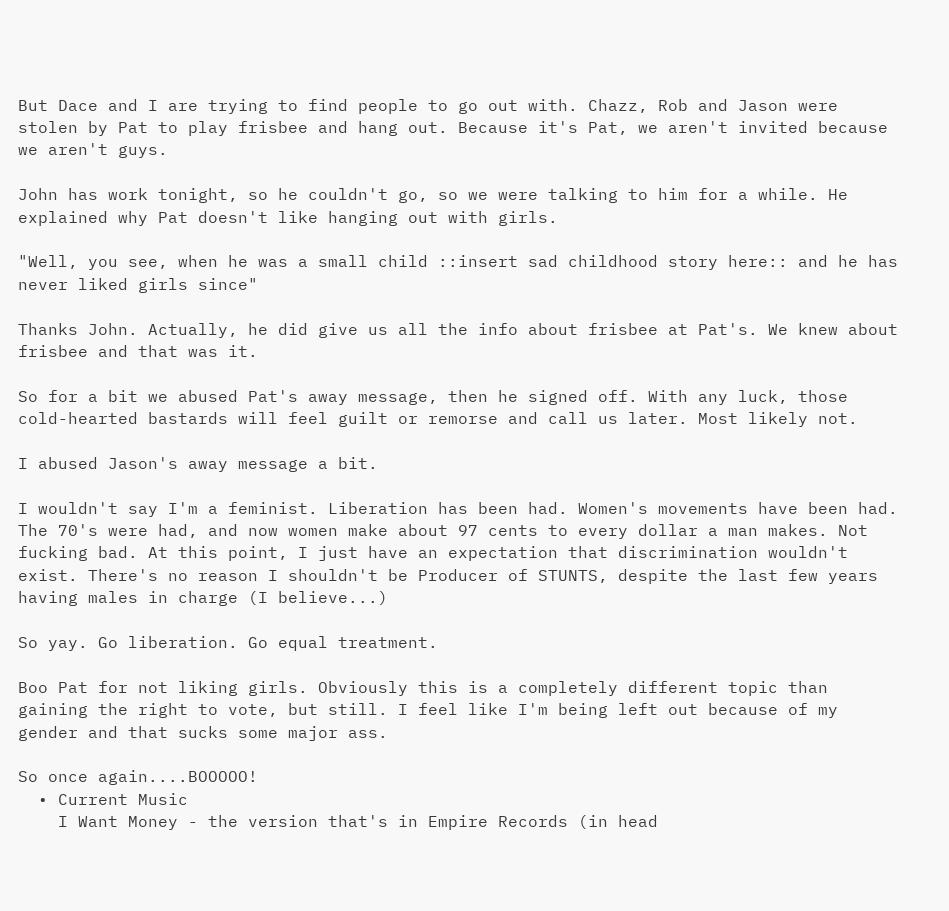But Dace and I are trying to find people to go out with. Chazz, Rob and Jason were stolen by Pat to play frisbee and hang out. Because it's Pat, we aren't invited because we aren't guys.

John has work tonight, so he couldn't go, so we were talking to him for a while. He explained why Pat doesn't like hanging out with girls.

"Well, you see, when he was a small child ::insert sad childhood story here:: and he has never liked girls since"

Thanks John. Actually, he did give us all the info about frisbee at Pat's. We knew about frisbee and that was it.

So for a bit we abused Pat's away message, then he signed off. With any luck, those cold-hearted bastards will feel guilt or remorse and call us later. Most likely not.

I abused Jason's away message a bit.

I wouldn't say I'm a feminist. Liberation has been had. Women's movements have been had. The 70's were had, and now women make about 97 cents to every dollar a man makes. Not fucking bad. At this point, I just have an expectation that discrimination wouldn't exist. There's no reason I shouldn't be Producer of STUNTS, despite the last few years having males in charge (I believe...)

So yay. Go liberation. Go equal treatment.

Boo Pat for not liking girls. Obviously this is a completely different topic than gaining the right to vote, but still. I feel like I'm being left out because of my gender and that sucks some major ass.

So once again....BOOOOO!
  • Current Music
    I Want Money - the version that's in Empire Records (in head